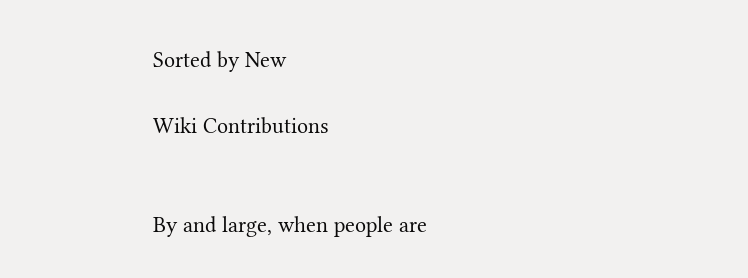Sorted by New

Wiki Contributions


By and large, when people are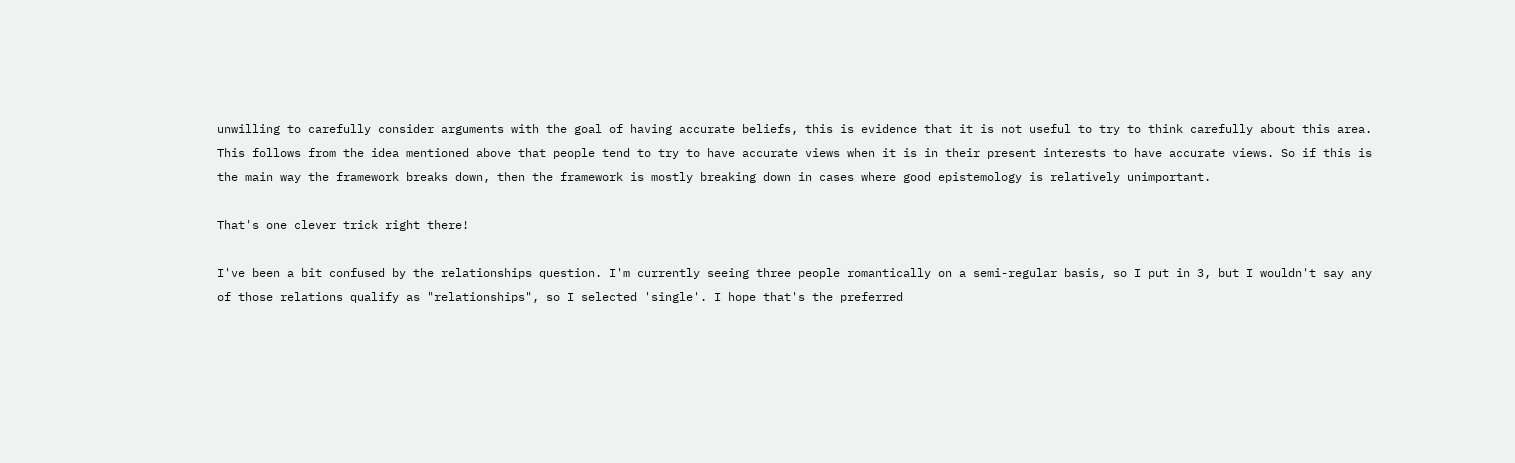unwilling to carefully consider arguments with the goal of having accurate beliefs, this is evidence that it is not useful to try to think carefully about this area. This follows from the idea mentioned above that people tend to try to have accurate views when it is in their present interests to have accurate views. So if this is the main way the framework breaks down, then the framework is mostly breaking down in cases where good epistemology is relatively unimportant.

That's one clever trick right there!

I've been a bit confused by the relationships question. I'm currently seeing three people romantically on a semi-regular basis, so I put in 3, but I wouldn't say any of those relations qualify as "relationships", so I selected 'single'. I hope that's the preferred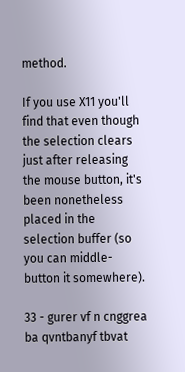method.

If you use X11 you'll find that even though the selection clears just after releasing the mouse button, it's been nonetheless placed in the selection buffer (so you can middle-button it somewhere).

33 - gurer vf n cnggrea ba qvntbanyf tbvat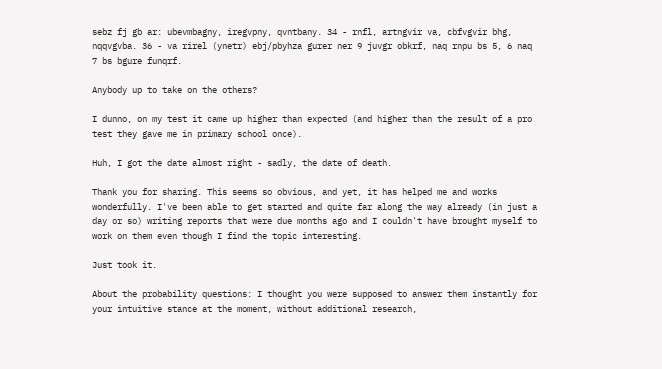sebz fj gb ar: ubevmbagny, iregvpny, qvntbany. 34 - rnfl, artngvir va, cbfvgvir bhg, nqqvgvba. 36 - va rirel (ynetr) ebj/pbyhza gurer ner 9 juvgr obkrf, naq rnpu bs 5, 6 naq 7 bs bgure funqrf.

Anybody up to take on the others?

I dunno, on my test it came up higher than expected (and higher than the result of a pro test they gave me in primary school once).

Huh, I got the date almost right - sadly, the date of death.

Thank you for sharing. This seems so obvious, and yet, it has helped me and works wonderfully. I've been able to get started and quite far along the way already (in just a day or so) writing reports that were due months ago and I couldn't have brought myself to work on them even though I find the topic interesting.

Just took it.

About the probability questions: I thought you were supposed to answer them instantly for your intuitive stance at the moment, without additional research,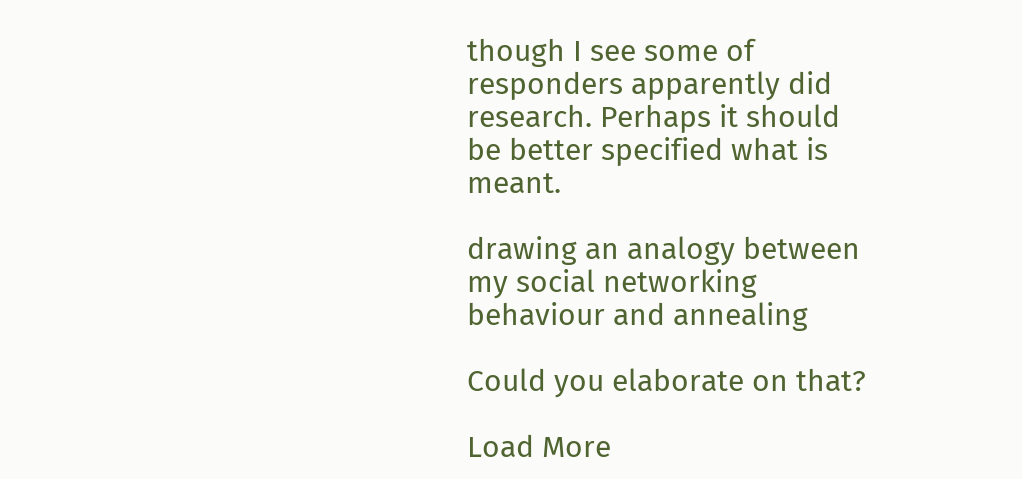though I see some of responders apparently did research. Perhaps it should be better specified what is meant.

drawing an analogy between my social networking behaviour and annealing

Could you elaborate on that?

Load More